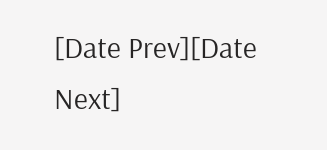[Date Prev][Date Next]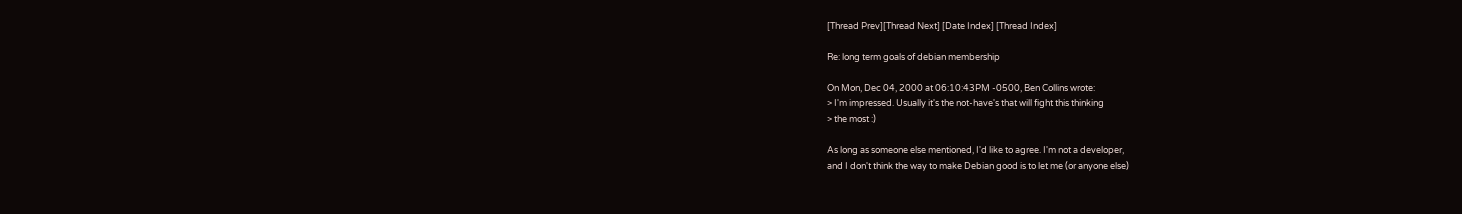[Thread Prev][Thread Next] [Date Index] [Thread Index]

Re: long term goals of debian membership

On Mon, Dec 04, 2000 at 06:10:43PM -0500, Ben Collins wrote:
> I'm impressed. Usually it's the not-have's that will fight this thinking
> the most :)

As long as someone else mentioned, I'd like to agree. I'm not a developer,
and I don't think the way to make Debian good is to let me (or anyone else)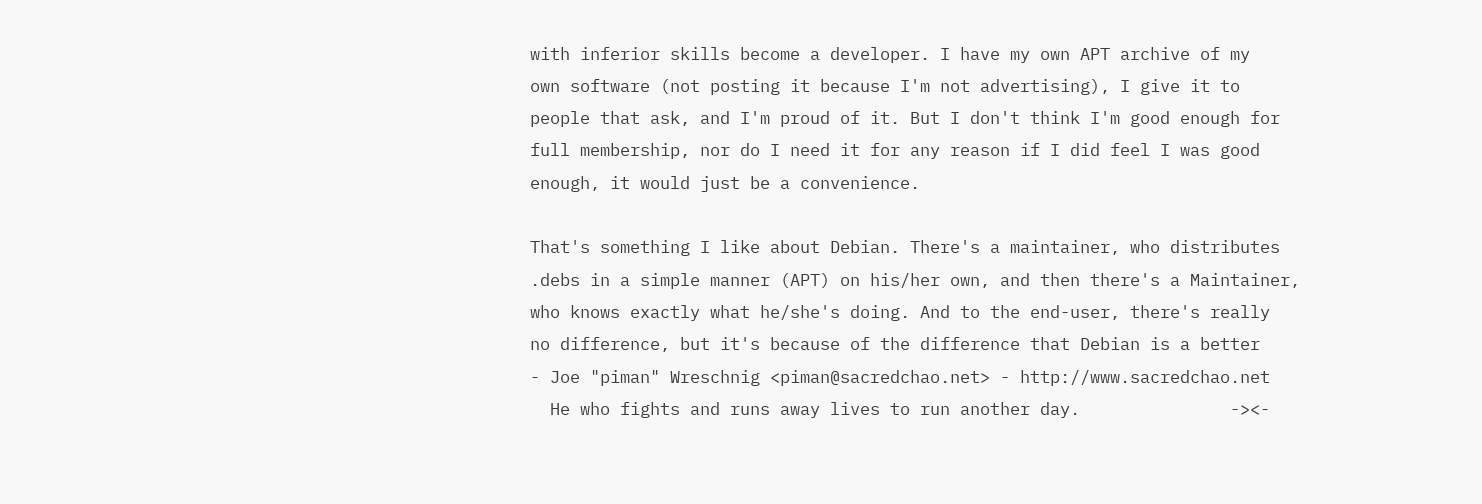with inferior skills become a developer. I have my own APT archive of my
own software (not posting it because I'm not advertising), I give it to
people that ask, and I'm proud of it. But I don't think I'm good enough for
full membership, nor do I need it for any reason if I did feel I was good
enough, it would just be a convenience.

That's something I like about Debian. There's a maintainer, who distributes
.debs in a simple manner (APT) on his/her own, and then there's a Maintainer,
who knows exactly what he/she's doing. And to the end-user, there's really
no difference, but it's because of the difference that Debian is a better
- Joe "piman" Wreschnig <piman@sacredchao.net> - http://www.sacredchao.net
  He who fights and runs away lives to run another day.               -><-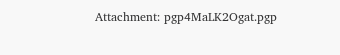Attachment: pgp4MaLK2Ogat.pgp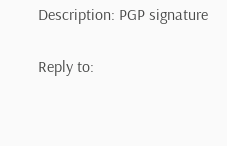Description: PGP signature

Reply to: